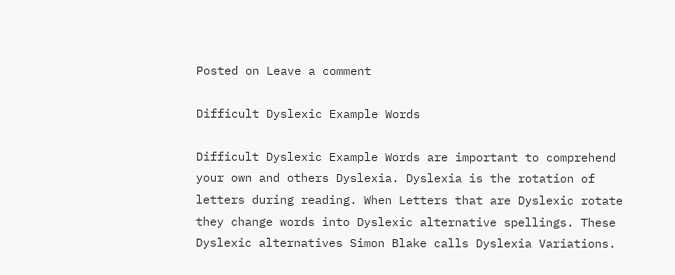Posted on Leave a comment

Difficult Dyslexic Example Words

Difficult Dyslexic Example Words are important to comprehend your own and others Dyslexia. Dyslexia is the rotation of letters during reading. When Letters that are Dyslexic rotate they change words into Dyslexic alternative spellings. These Dyslexic alternatives Simon Blake calls Dyslexia Variations.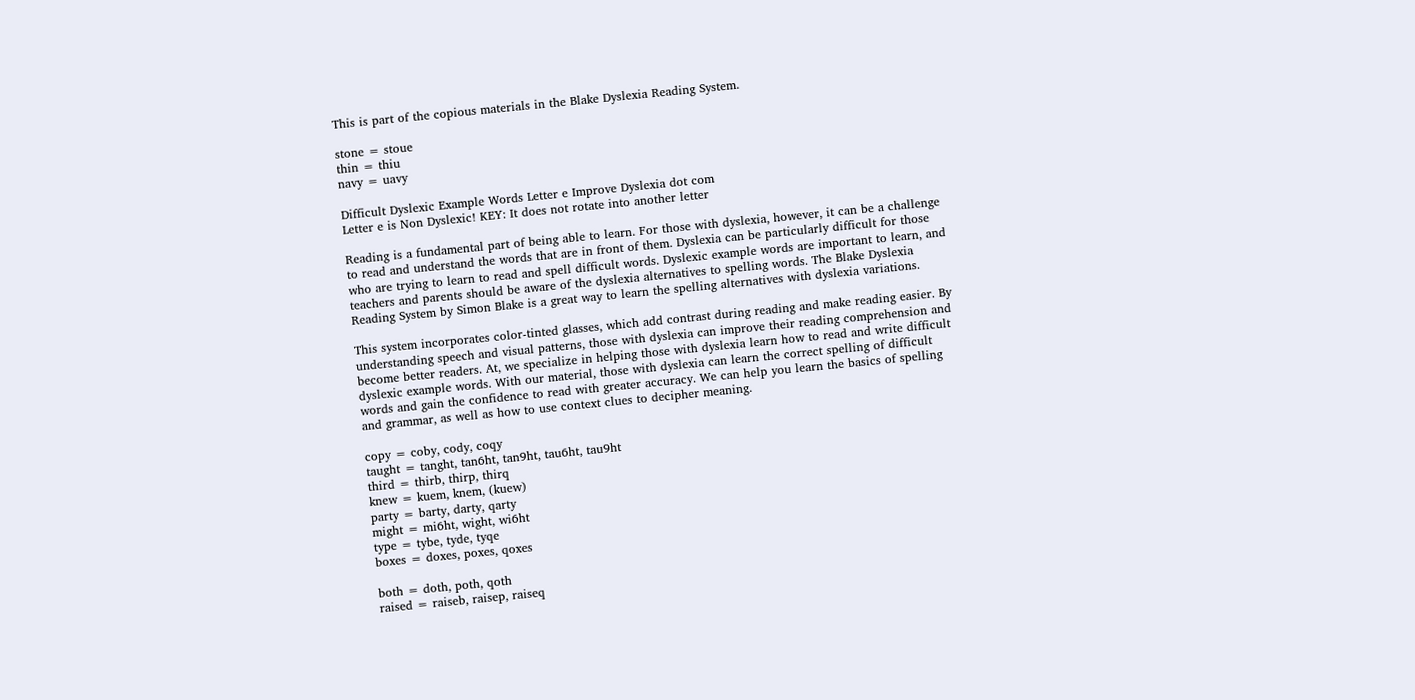This is part of the copious materials in the Blake Dyslexia Reading System.

stone = stoue
thin = thiu
navy = uavy

Difficult Dyslexic Example Words Letter e Improve Dyslexia dot com
Letter e is Non Dyslexic! KEY: It does not rotate into another letter

Reading is a fundamental part of being able to learn. For those with dyslexia, however, it can be a challenge to read and understand the words that are in front of them. Dyslexia can be particularly difficult for those who are trying to learn to read and spell difficult words. Dyslexic example words are important to learn, and teachers and parents should be aware of the dyslexia alternatives to spelling words. The Blake Dyslexia Reading System by Simon Blake is a great way to learn the spelling alternatives with dyslexia variations.

This system incorporates color-tinted glasses, which add contrast during reading and make reading easier. By understanding speech and visual patterns, those with dyslexia can improve their reading comprehension and become better readers. At, we specialize in helping those with dyslexia learn how to read and write difficult dyslexic example words. With our material, those with dyslexia can learn the correct spelling of difficult words and gain the confidence to read with greater accuracy. We can help you learn the basics of spelling and grammar, as well as how to use context clues to decipher meaning.

copy = coby, cody, coqy
taught = tanght, tan6ht, tan9ht, tau6ht, tau9ht
third = thirb, thirp, thirq
knew = kuem, knem, (kuew)
party = barty, darty, qarty
might = mi6ht, wight, wi6ht
type = tybe, tyde, tyqe
boxes = doxes, poxes, qoxes

both = doth, poth, qoth
raised = raiseb, raisep, raiseq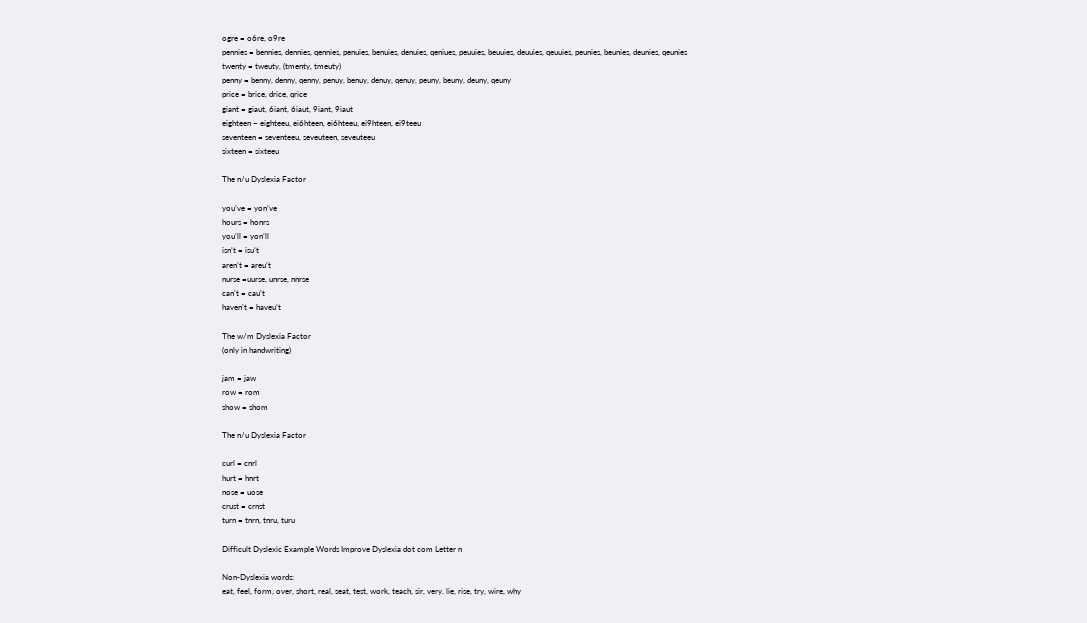ogre = o6re, o9re
pennies = bennies, dennies, qennies, penuies, benuies, denuies, qeniues, peuuies, beuuies, deuuies, qeuuies, peunies, beunies, deunies, qeunies
twenty = tweuty, (tmenty, tmeuty)
penny = benny, denny, qenny, penuy, benuy, denuy, qenuy, peuny, beuny, deuny, qeuny
price = brice, drice, qrice
giant = giaut, 6iant, 6iaut, 9iant, 9iaut
eighteen – eighteeu, ei6hteen, ei6hteeu, ei9hteen, ei9teeu
seventeen = seventeeu, seveuteen, seveuteeu
sixteen = sixteeu

The n/u Dyslexia Factor

you’ve = yon’ve
hours = honrs
you’ll = yon’ll
isn’t = isu’t
aren’t = areu’t
nurse =uurse, unrse, nnrse
can’t = cau’t
haven’t = haveu’t

The w/m Dyslexia Factor
(only in handwriting)

jam = jaw
row = rom
show = shom

The n/u Dyslexia Factor

curl = cnrl
hurt = hnrt
nose = uose
crust = crnst
turn = tnrn, tnru, turu

Difficult Dyslexic Example Words Improve Dyslexia dot com Letter n

Non-Dyslexia words:
eat, feel, form, over, short, real, seat, test, work, teach, sir, very. lie, rise, try, wire, why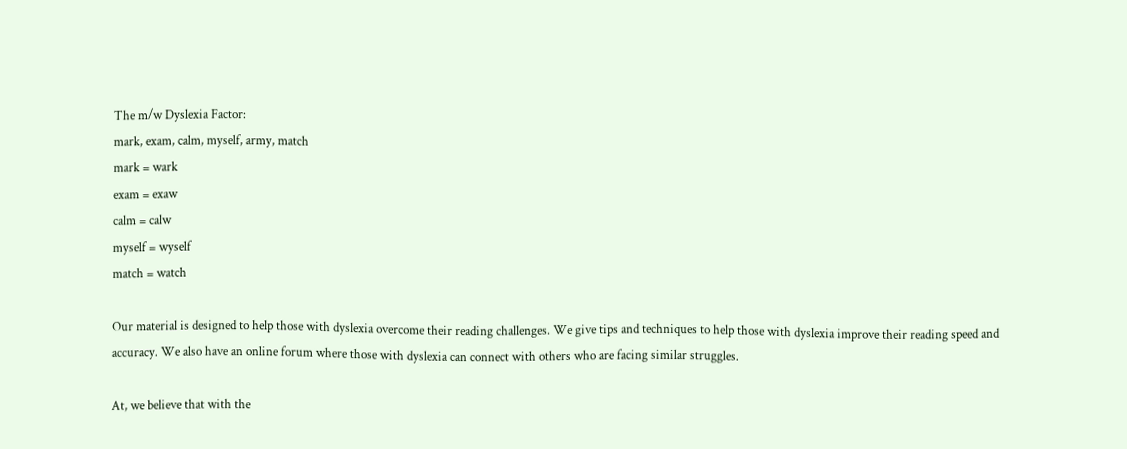The m/w Dyslexia Factor:
mark, exam, calm, myself, army, match
mark = wark
exam = exaw
calm = calw
myself = wyself
match = watch

Our material is designed to help those with dyslexia overcome their reading challenges. We give tips and techniques to help those with dyslexia improve their reading speed and accuracy. We also have an online forum where those with dyslexia can connect with others who are facing similar struggles.

At, we believe that with the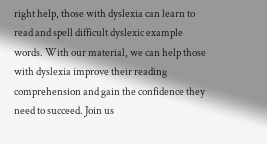right help, those with dyslexia can learn to read and spell difficult dyslexic example words. With our material, we can help those with dyslexia improve their reading comprehension and gain the confidence they need to succeed. Join us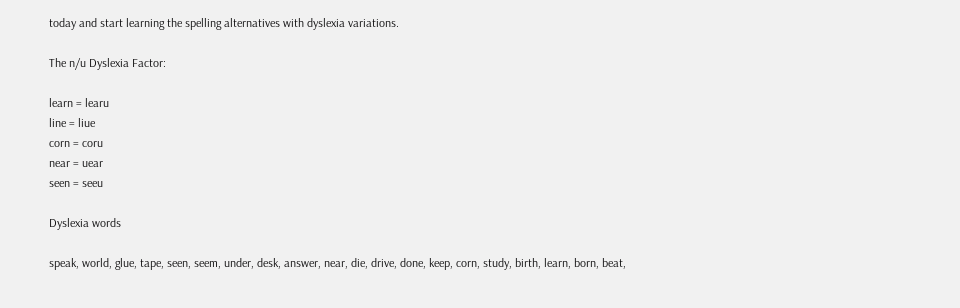today and start learning the spelling alternatives with dyslexia variations.

The n/u Dyslexia Factor:

learn = learu
line = liue
corn = coru
near = uear
seen = seeu

Dyslexia words

speak, world, glue, tape, seen, seem, under, desk, answer, near, die, drive, done, keep, corn, study, birth, learn, born, beat,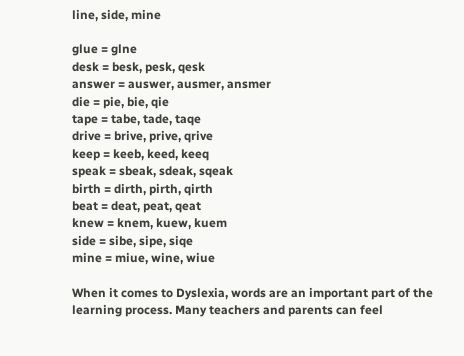line, side, mine

glue = glne
desk = besk, pesk, qesk
answer = auswer, ausmer, ansmer
die = pie, bie, qie
tape = tabe, tade, taqe
drive = brive, prive, qrive
keep = keeb, keed, keeq
speak = sbeak, sdeak, sqeak
birth = dirth, pirth, qirth
beat = deat, peat, qeat
knew = knem, kuew, kuem
side = sibe, sipe, siqe
mine = miue, wine, wiue

When it comes to Dyslexia, words are an important part of the learning process. Many teachers and parents can feel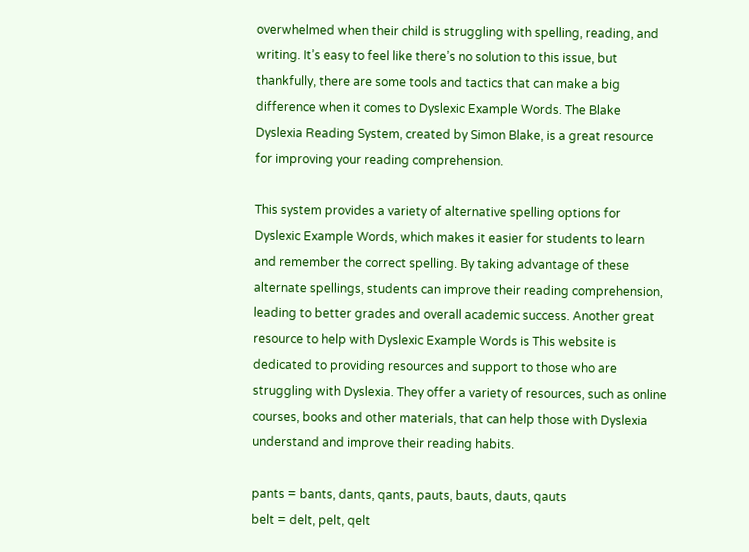overwhelmed when their child is struggling with spelling, reading, and writing. It’s easy to feel like there’s no solution to this issue, but thankfully, there are some tools and tactics that can make a big difference when it comes to Dyslexic Example Words. The Blake Dyslexia Reading System, created by Simon Blake, is a great resource for improving your reading comprehension.

This system provides a variety of alternative spelling options for Dyslexic Example Words, which makes it easier for students to learn and remember the correct spelling. By taking advantage of these alternate spellings, students can improve their reading comprehension, leading to better grades and overall academic success. Another great resource to help with Dyslexic Example Words is This website is dedicated to providing resources and support to those who are struggling with Dyslexia. They offer a variety of resources, such as online courses, books and other materials, that can help those with Dyslexia understand and improve their reading habits.

pants = bants, dants, qants, pauts, bauts, dauts, qauts
belt = delt, pelt, qelt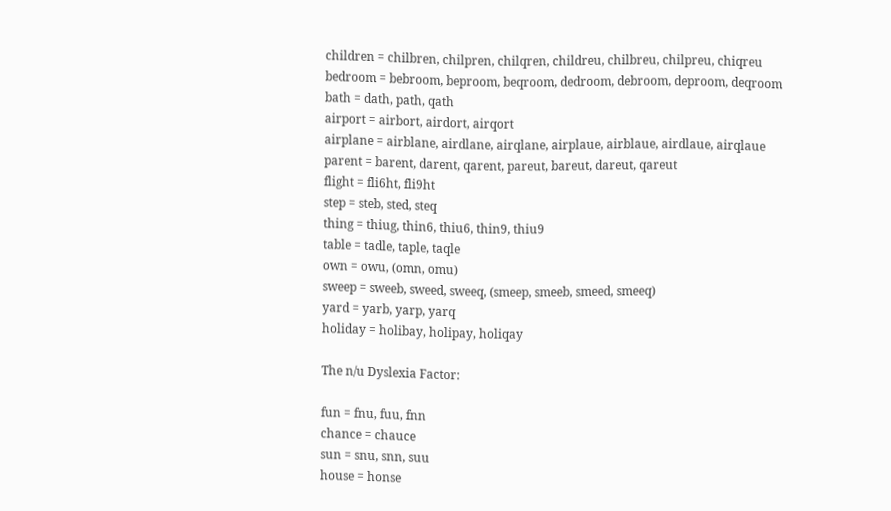children = chilbren, chilpren, chilqren, childreu, chilbreu, chilpreu, chiqreu
bedroom = bebroom, beproom, beqroom, dedroom, debroom, deproom, deqroom
bath = dath, path, qath
airport = airbort, airdort, airqort
airplane = airblane, airdlane, airqlane, airplaue, airblaue, airdlaue, airqlaue
parent = barent, darent, qarent, pareut, bareut, dareut, qareut
flight = fli6ht, fli9ht
step = steb, sted, steq
thing = thiug, thin6, thiu6, thin9, thiu9
table = tadle, taple, taqle
own = owu, (omn, omu)
sweep = sweeb, sweed, sweeq, (smeep, smeeb, smeed, smeeq)
yard = yarb, yarp, yarq
holiday = holibay, holipay, holiqay

The n/u Dyslexia Factor:

fun = fnu, fuu, fnn
chance = chauce
sun = snu, snn, suu
house = honse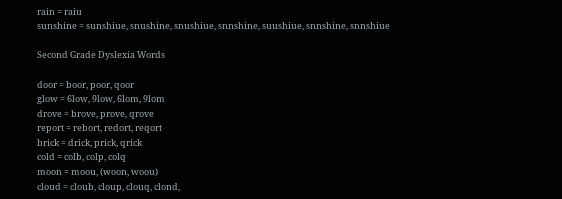rain = raiu
sunshine = sunshiue, snushine, snushiue, snnshine, suushiue, snnshine, snnshiue

Second Grade Dyslexia Words

door = boor, poor, qoor
glow = 6low, 9low, 6lom, 9lom
drove = brove, prove, qrove
report = rebort, redort, reqort
brick = drick, prick, qrick
cold = colb, colp, colq
moon = moou, (woon, woou)
cloud = cloub, cloup, clouq, clond,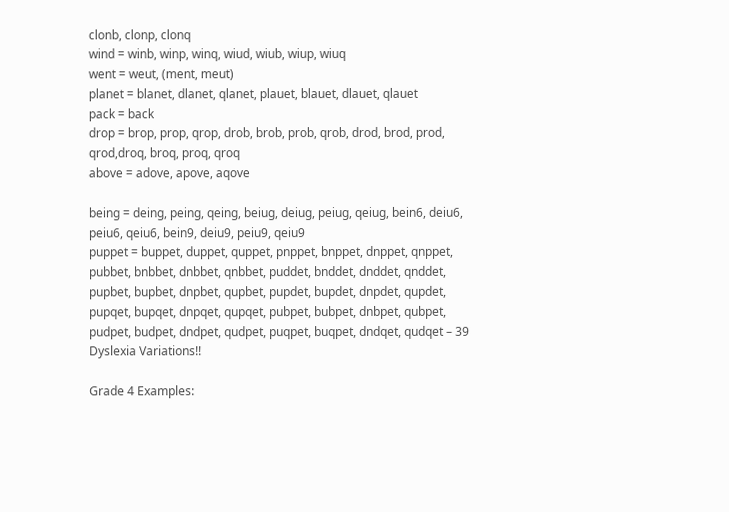clonb, clonp, clonq
wind = winb, winp, winq, wiud, wiub, wiup, wiuq
went = weut, (ment, meut)
planet = blanet, dlanet, qlanet, plauet, blauet, dlauet, qlauet
pack = back
drop = brop, prop, qrop, drob, brob, prob, qrob, drod, brod, prod, qrod,droq, broq, proq, qroq
above = adove, apove, aqove

being = deing, peing, qeing, beiug, deiug, peiug, qeiug, bein6, deiu6, peiu6, qeiu6, bein9, deiu9, peiu9, qeiu9
puppet = buppet, duppet, quppet, pnppet, bnppet, dnppet, qnppet, pubbet, bnbbet, dnbbet, qnbbet, puddet, bnddet, dnddet, qnddet, pupbet, bupbet, dnpbet, qupbet, pupdet, bupdet, dnpdet, qupdet, pupqet, bupqet, dnpqet, qupqet, pubpet, bubpet, dnbpet, qubpet, pudpet, budpet, dndpet, qudpet, puqpet, buqpet, dndqet, qudqet – 39 Dyslexia Variations!!

Grade 4 Examples: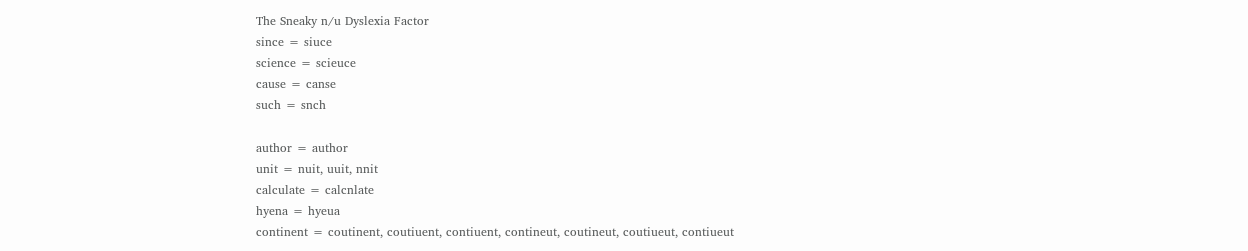The Sneaky n/u Dyslexia Factor
since = siuce
science = scieuce
cause = canse
such = snch

author = author
unit = nuit, uuit, nnit
calculate = calcnlate
hyena = hyeua
continent = coutinent, coutiuent, contiuent, contineut, coutineut, coutiueut, contiueut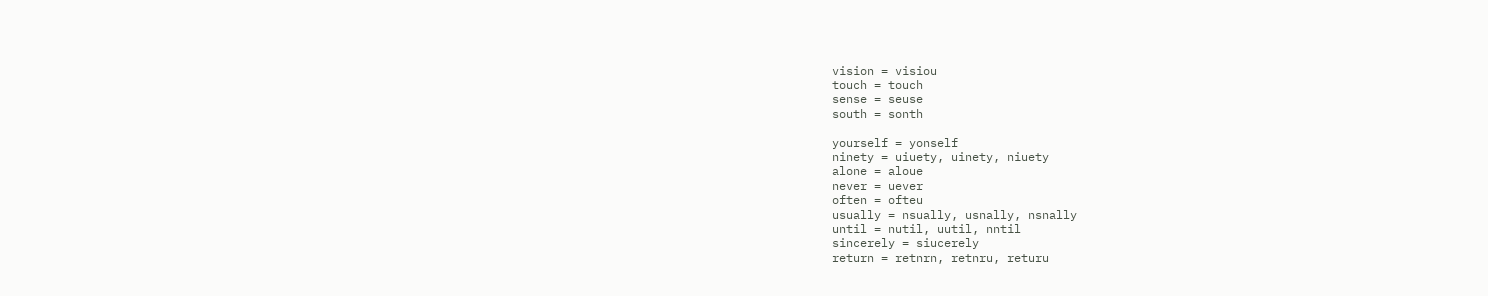vision = visiou
touch = touch
sense = seuse
south = sonth

yourself = yonself
ninety = uiuety, uinety, niuety
alone = aloue
never = uever
often = ofteu
usually = nsually, usnally, nsnally
until = nutil, uutil, nntil
sincerely = siucerely
return = retnrn, retnru, returu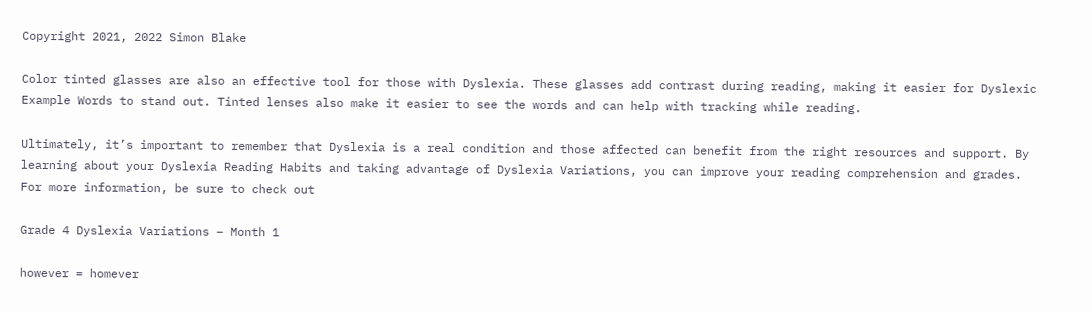Copyright 2021, 2022 Simon Blake

Color tinted glasses are also an effective tool for those with Dyslexia. These glasses add contrast during reading, making it easier for Dyslexic Example Words to stand out. Tinted lenses also make it easier to see the words and can help with tracking while reading.

Ultimately, it’s important to remember that Dyslexia is a real condition and those affected can benefit from the right resources and support. By learning about your Dyslexia Reading Habits and taking advantage of Dyslexia Variations, you can improve your reading comprehension and grades. For more information, be sure to check out

Grade 4 Dyslexia Variations – Month 1

however = homever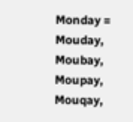Monday = Mouday, Moubay, Moupay, Mouqay,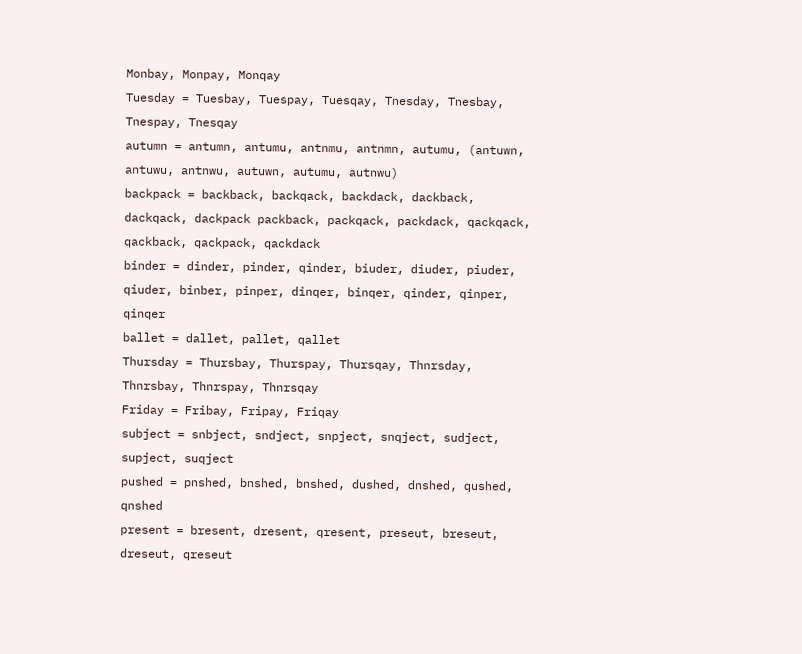Monbay, Monpay, Monqay
Tuesday = Tuesbay, Tuespay, Tuesqay, Tnesday, Tnesbay, Tnespay, Tnesqay
autumn = antumn, antumu, antnmu, antnmn, autumu, (antuwn, antuwu, antnwu, autuwn, autumu, autnwu)
backpack = backback, backqack, backdack, dackback, dackqack, dackpack packback, packqack, packdack, qackqack, qackback, qackpack, qackdack
binder = dinder, pinder, qinder, biuder, diuder, piuder, qiuder, binber, pinper, dinqer, binqer, qinder, qinper, qinqer
ballet = dallet, pallet, qallet
Thursday = Thursbay, Thurspay, Thursqay, Thnrsday, Thnrsbay, Thnrspay, Thnrsqay
Friday = Fribay, Fripay, Friqay
subject = snbject, sndject, snpject, snqject, sudject, supject, suqject
pushed = pnshed, bnshed, bnshed, dushed, dnshed, qushed, qnshed
present = bresent, dresent, qresent, preseut, breseut, dreseut, qreseut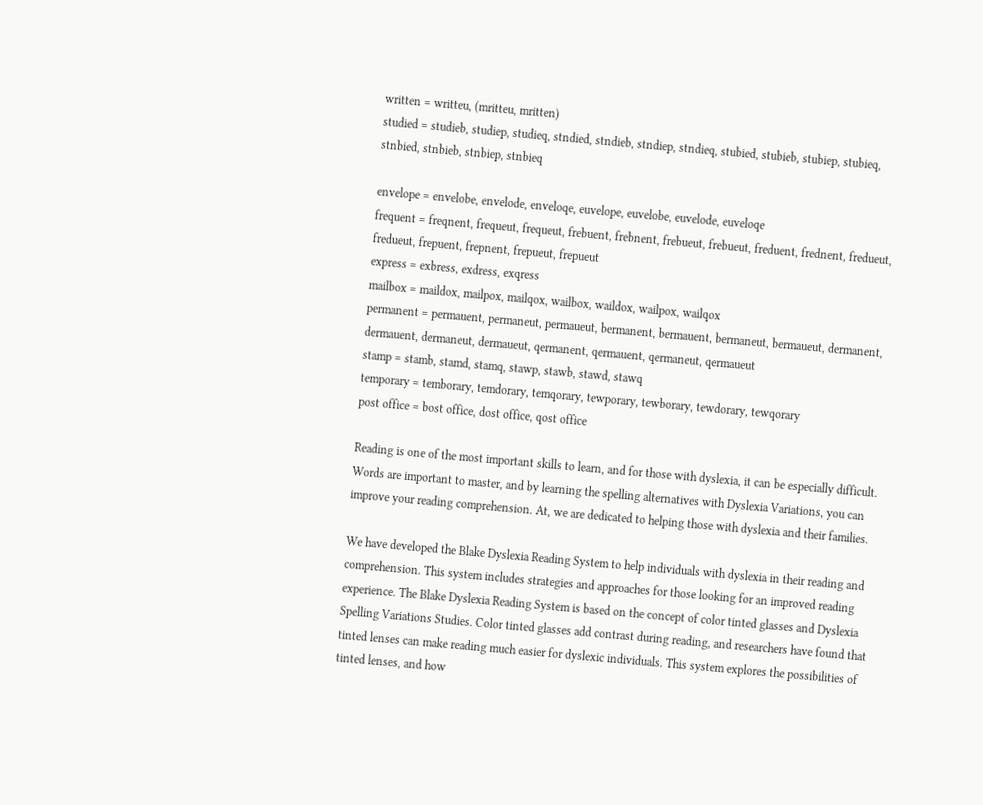written = writteu, (mritteu, mritten)
studied = studieb, studiep, studieq, stndied, stndieb, stndiep, stndieq, stubied, stubieb, stubiep, stubieq, stnbied, stnbieb, stnbiep, stnbieq

envelope = envelobe, envelode, enveloqe, euvelope, euvelobe, euvelode, euveloqe
frequent = freqnent, frequeut, frequeut, frebuent, frebnent, frebueut, frebueut, freduent, frednent, fredueut, fredueut, frepuent, frepnent, frepueut, frepueut
express = exbress, exdress, exqress
mailbox = maildox, mailpox, mailqox, wailbox, waildox, wailpox, wailqox
permanent = permauent, permaneut, permaueut, bermanent, bermauent, bermaneut, bermaueut, dermanent, dermauent, dermaneut, dermaueut, qermanent, qermauent, qermaneut, qermaueut
stamp = stamb, stamd, stamq, stawp, stawb, stawd, stawq
temporary = temborary, temdorary, temqorary, tewporary, tewborary, tewdorary, tewqorary
post office = bost office, dost office, qost office

Reading is one of the most important skills to learn, and for those with dyslexia, it can be especially difficult. Words are important to master, and by learning the spelling alternatives with Dyslexia Variations, you can improve your reading comprehension. At, we are dedicated to helping those with dyslexia and their families.

We have developed the Blake Dyslexia Reading System to help individuals with dyslexia in their reading and comprehension. This system includes strategies and approaches for those looking for an improved reading experience. The Blake Dyslexia Reading System is based on the concept of color tinted glasses and Dyslexia Spelling Variations Studies. Color tinted glasses add contrast during reading, and researchers have found that tinted lenses can make reading much easier for dyslexic individuals. This system explores the possibilities of tinted lenses, and how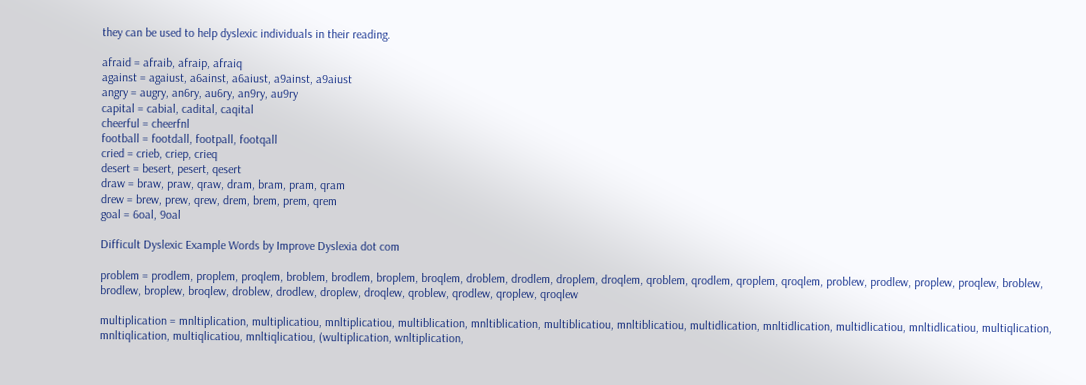they can be used to help dyslexic individuals in their reading.

afraid = afraib, afraip, afraiq
against = agaiust, a6ainst, a6aiust, a9ainst, a9aiust
angry = augry, an6ry, au6ry, an9ry, au9ry
capital = cabial, cadital, caqital
cheerful = cheerfnl
football = footdall, footpall, footqall
cried = crieb, criep, crieq
desert = besert, pesert, qesert
draw = braw, praw, qraw, dram, bram, pram, qram
drew = brew, prew, qrew, drem, brem, prem, qrem
goal = 6oal, 9oal

Difficult Dyslexic Example Words by Improve Dyslexia dot com

problem = prodlem, proplem, proqlem, broblem, brodlem, broplem, broqlem, droblem, drodlem, droplem, droqlem, qroblem, qrodlem, qroplem, qroqlem, problew, prodlew, proplew, proqlew, broblew, brodlew, broplew, broqlew, droblew, drodlew, droplew, droqlew, qroblew, qrodlew, qroplew, qroqlew

multiplication = mnltiplication, multiplicatiou, mnltiplicatiou, multiblication, mnltiblication, multiblicatiou, mnltiblicatiou, multidlication, mnltidlication, multidlicatiou, mnltidlicatiou, multiqlication, mnltiqlication, multiqlicatiou, mnltiqlicatiou, (wultiplication, wnltiplication,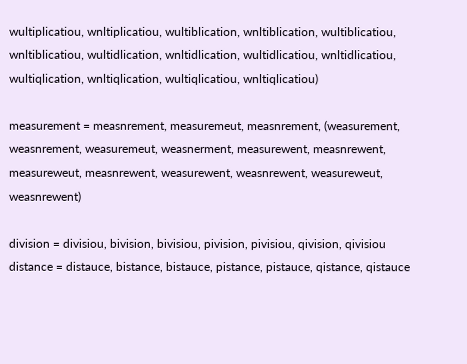wultiplicatiou, wnltiplicatiou, wultiblication, wnltiblication, wultiblicatiou, wnltiblicatiou, wultidlication, wnltidlication, wultidlicatiou, wnltidlicatiou, wultiqlication, wnltiqlication, wultiqlicatiou, wnltiqlicatiou)

measurement = measnrement, measuremeut, measnrement, (weasurement, weasnrement, weasuremeut, weasnerment, measurewent, measnrewent, measureweut, measnrewent, weasurewent, weasnrewent, weasureweut, weasnrewent)

division = divisiou, bivision, bivisiou, pivision, pivisiou, qivision, qivisiou
distance = distauce, bistance, bistauce, pistance, pistauce, qistance, qistauce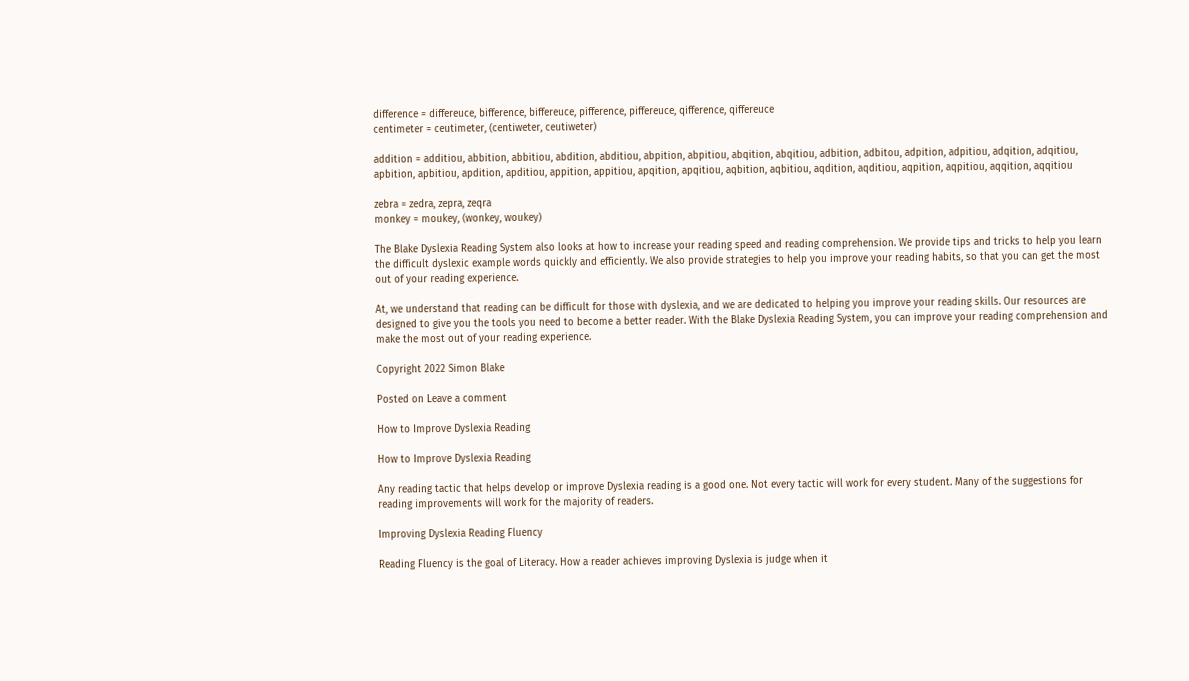difference = differeuce, bifference, biffereuce, pifference, piffereuce, qifference, qiffereuce
centimeter = ceutimeter, (centiweter, ceutiweter)

addition = additiou, abbition, abbitiou, abdition, abditiou, abpition, abpitiou, abqition, abqitiou, adbition, adbitou, adpition, adpitiou, adqition, adqitiou, apbition, apbitiou, apdition, apditiou, appition, appitiou, apqition, apqitiou, aqbition, aqbitiou, aqdition, aqditiou, aqpition, aqpitiou, aqqition, aqqitiou

zebra = zedra, zepra, zeqra
monkey = moukey, (wonkey, woukey)

The Blake Dyslexia Reading System also looks at how to increase your reading speed and reading comprehension. We provide tips and tricks to help you learn the difficult dyslexic example words quickly and efficiently. We also provide strategies to help you improve your reading habits, so that you can get the most out of your reading experience.

At, we understand that reading can be difficult for those with dyslexia, and we are dedicated to helping you improve your reading skills. Our resources are designed to give you the tools you need to become a better reader. With the Blake Dyslexia Reading System, you can improve your reading comprehension and make the most out of your reading experience.

Copyright 2022 Simon Blake

Posted on Leave a comment

How to Improve Dyslexia Reading

How to Improve Dyslexia Reading

Any reading tactic that helps develop or improve Dyslexia reading is a good one. Not every tactic will work for every student. Many of the suggestions for reading improvements will work for the majority of readers.

Improving Dyslexia Reading Fluency

Reading Fluency is the goal of Literacy. How a reader achieves improving Dyslexia is judge when it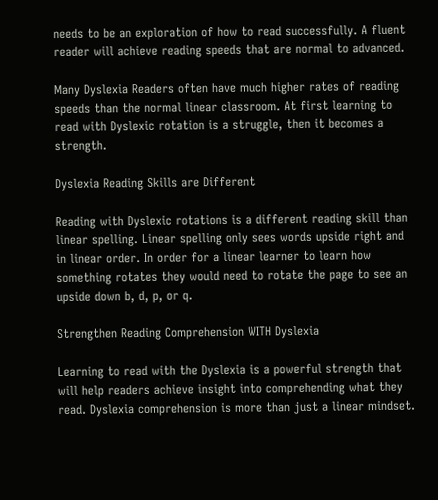needs to be an exploration of how to read successfully. A fluent reader will achieve reading speeds that are normal to advanced.

Many Dyslexia Readers often have much higher rates of reading speeds than the normal linear classroom. At first learning to read with Dyslexic rotation is a struggle, then it becomes a strength.

Dyslexia Reading Skills are Different

Reading with Dyslexic rotations is a different reading skill than linear spelling. Linear spelling only sees words upside right and in linear order. In order for a linear learner to learn how something rotates they would need to rotate the page to see an upside down b, d, p, or q.

Strengthen Reading Comprehension WITH Dyslexia

Learning to read with the Dyslexia is a powerful strength that will help readers achieve insight into comprehending what they read. Dyslexia comprehension is more than just a linear mindset.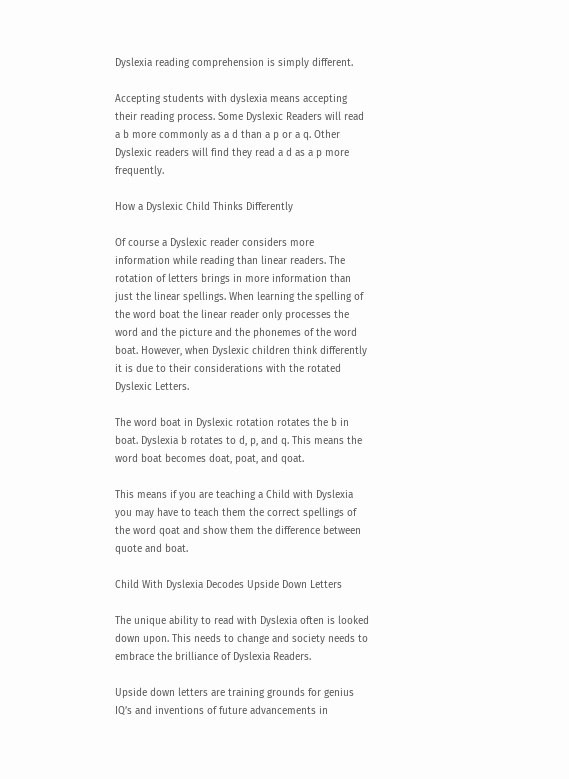Dyslexia reading comprehension is simply different.

Accepting students with dyslexia means accepting their reading process. Some Dyslexic Readers will read a b more commonly as a d than a p or a q. Other Dyslexic readers will find they read a d as a p more frequently.

How a Dyslexic Child Thinks Differently

Of course a Dyslexic reader considers more information while reading than linear readers. The rotation of letters brings in more information than just the linear spellings. When learning the spelling of the word boat the linear reader only processes the word and the picture and the phonemes of the word boat. However, when Dyslexic children think differently it is due to their considerations with the rotated Dyslexic Letters.

The word boat in Dyslexic rotation rotates the b in boat. Dyslexia b rotates to d, p, and q. This means the word boat becomes doat, poat, and qoat.

This means if you are teaching a Child with Dyslexia you may have to teach them the correct spellings of the word qoat and show them the difference between quote and boat.

Child With Dyslexia Decodes Upside Down Letters

The unique ability to read with Dyslexia often is looked down upon. This needs to change and society needs to embrace the brilliance of Dyslexia Readers.

Upside down letters are training grounds for genius IQ’s and inventions of future advancements in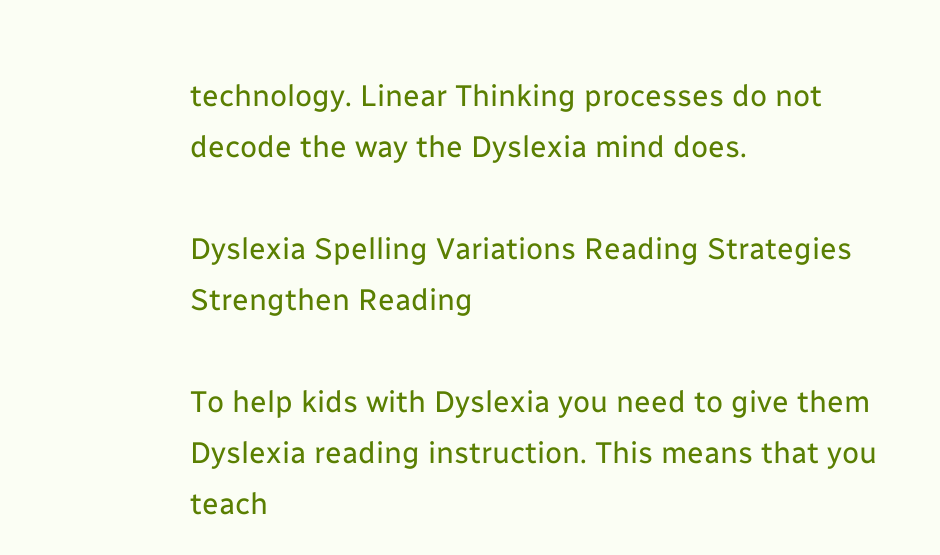technology. Linear Thinking processes do not decode the way the Dyslexia mind does.

Dyslexia Spelling Variations Reading Strategies Strengthen Reading

To help kids with Dyslexia you need to give them Dyslexia reading instruction. This means that you teach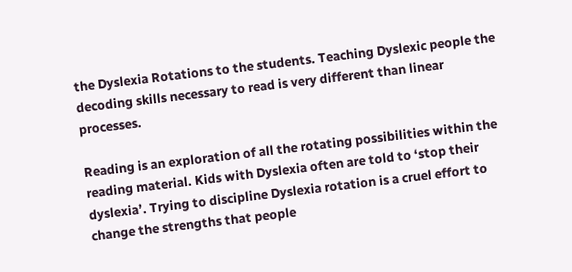the Dyslexia Rotations to the students. Teaching Dyslexic people the decoding skills necessary to read is very different than linear processes.

Reading is an exploration of all the rotating possibilities within the reading material. Kids with Dyslexia often are told to ‘stop their dyslexia’. Trying to discipline Dyslexia rotation is a cruel effort to change the strengths that people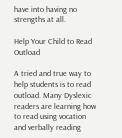have into having no strengths at all.

Help Your Child to Read Outload

A tried and true way to help students is to read outload. Many Dyslexic readers are learning how to read using vocation and verbally reading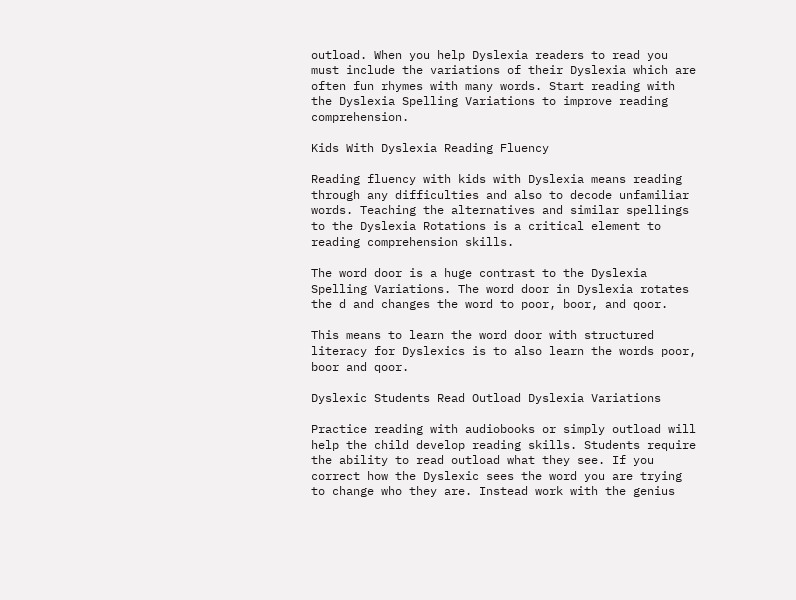outload. When you help Dyslexia readers to read you must include the variations of their Dyslexia which are often fun rhymes with many words. Start reading with the Dyslexia Spelling Variations to improve reading comprehension.

Kids With Dyslexia Reading Fluency

Reading fluency with kids with Dyslexia means reading through any difficulties and also to decode unfamiliar words. Teaching the alternatives and similar spellings to the Dyslexia Rotations is a critical element to reading comprehension skills.

The word door is a huge contrast to the Dyslexia Spelling Variations. The word door in Dyslexia rotates the d and changes the word to poor, boor, and qoor.

This means to learn the word door with structured literacy for Dyslexics is to also learn the words poor, boor and qoor.

Dyslexic Students Read Outload Dyslexia Variations

Practice reading with audiobooks or simply outload will help the child develop reading skills. Students require the ability to read outload what they see. If you correct how the Dyslexic sees the word you are trying to change who they are. Instead work with the genius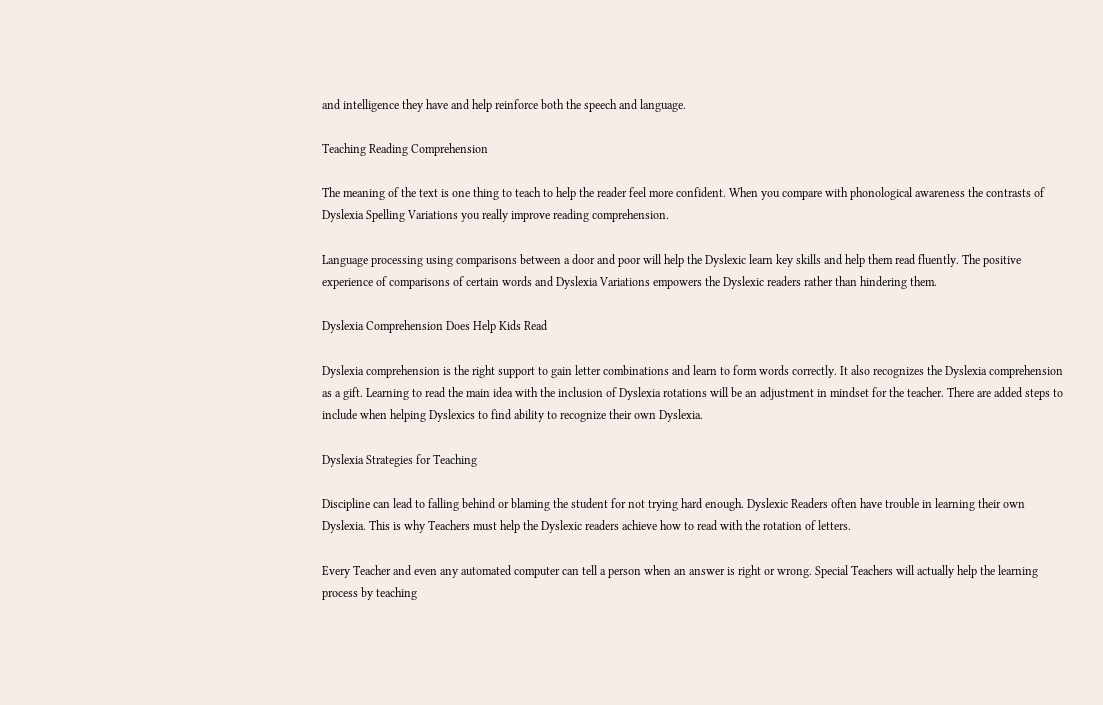and intelligence they have and help reinforce both the speech and language.

Teaching Reading Comprehension

The meaning of the text is one thing to teach to help the reader feel more confident. When you compare with phonological awareness the contrasts of Dyslexia Spelling Variations you really improve reading comprehension.

Language processing using comparisons between a door and poor will help the Dyslexic learn key skills and help them read fluently. The positive experience of comparisons of certain words and Dyslexia Variations empowers the Dyslexic readers rather than hindering them.

Dyslexia Comprehension Does Help Kids Read

Dyslexia comprehension is the right support to gain letter combinations and learn to form words correctly. It also recognizes the Dyslexia comprehension as a gift. Learning to read the main idea with the inclusion of Dyslexia rotations will be an adjustment in mindset for the teacher. There are added steps to include when helping Dyslexics to find ability to recognize their own Dyslexia.

Dyslexia Strategies for Teaching

Discipline can lead to falling behind or blaming the student for not trying hard enough. Dyslexic Readers often have trouble in learning their own Dyslexia. This is why Teachers must help the Dyslexic readers achieve how to read with the rotation of letters.

Every Teacher and even any automated computer can tell a person when an answer is right or wrong. Special Teachers will actually help the learning process by teaching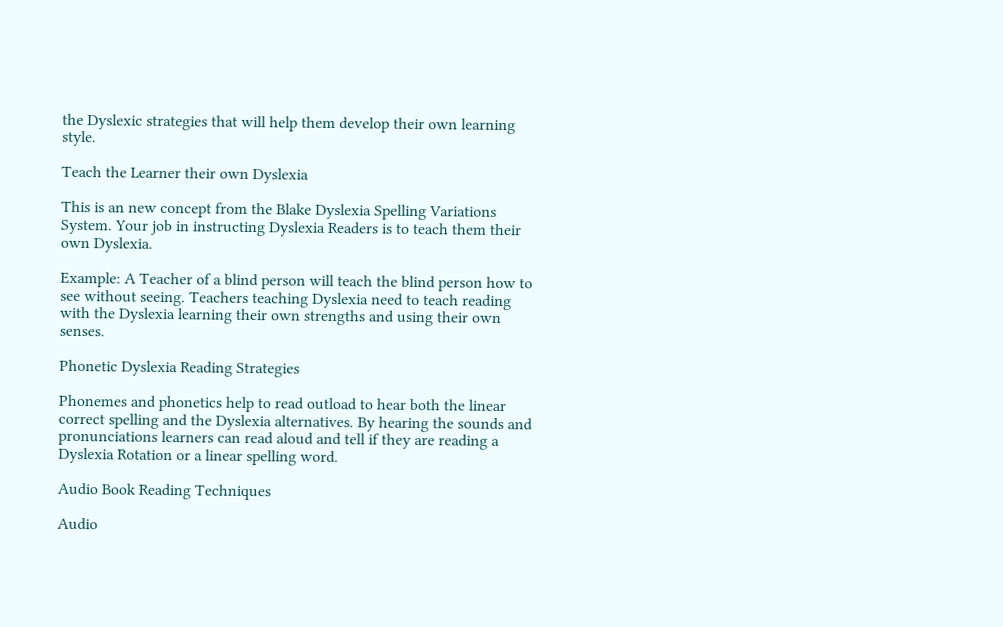the Dyslexic strategies that will help them develop their own learning style.

Teach the Learner their own Dyslexia

This is an new concept from the Blake Dyslexia Spelling Variations System. Your job in instructing Dyslexia Readers is to teach them their own Dyslexia.

Example: A Teacher of a blind person will teach the blind person how to see without seeing. Teachers teaching Dyslexia need to teach reading with the Dyslexia learning their own strengths and using their own senses.

Phonetic Dyslexia Reading Strategies

Phonemes and phonetics help to read outload to hear both the linear correct spelling and the Dyslexia alternatives. By hearing the sounds and pronunciations learners can read aloud and tell if they are reading a Dyslexia Rotation or a linear spelling word.

Audio Book Reading Techniques

Audio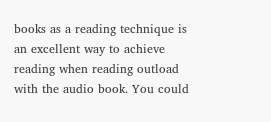books as a reading technique is an excellent way to achieve reading when reading outload with the audio book. You could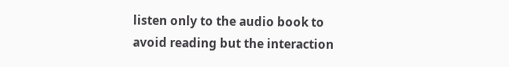listen only to the audio book to avoid reading but the interaction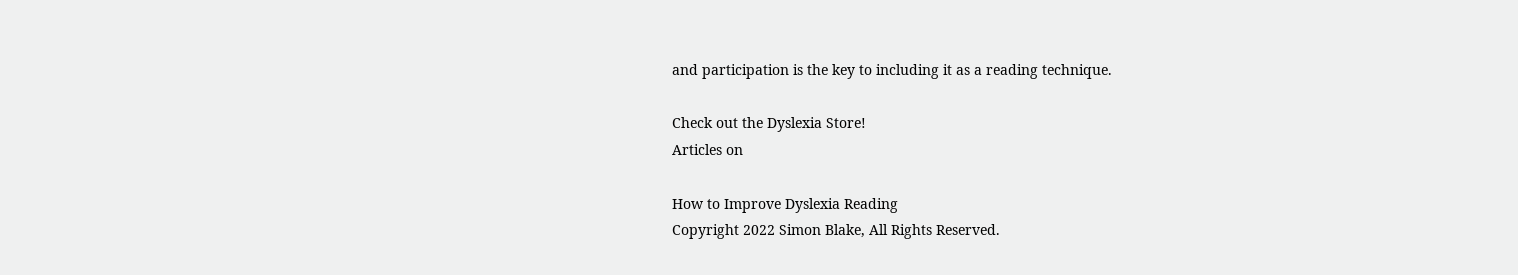and participation is the key to including it as a reading technique.

Check out the Dyslexia Store!
Articles on

How to Improve Dyslexia Reading
Copyright 2022 Simon Blake, All Rights Reserved.